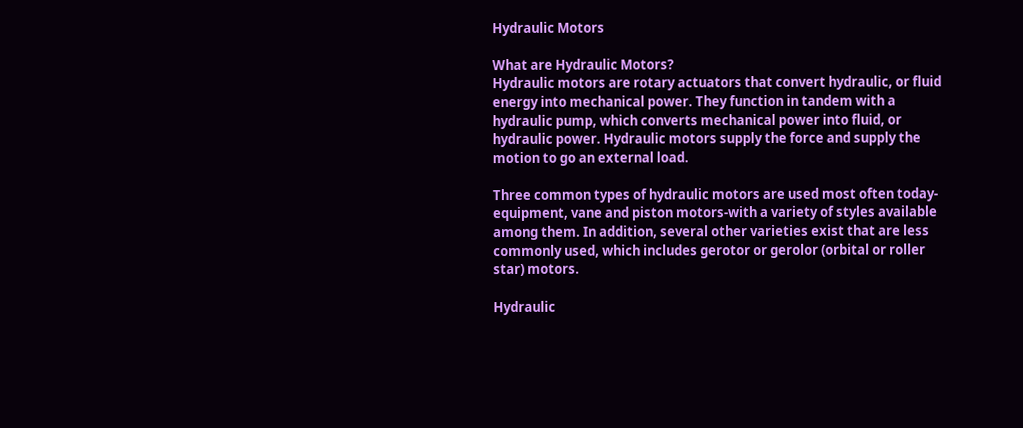Hydraulic Motors

What are Hydraulic Motors?
Hydraulic motors are rotary actuators that convert hydraulic, or fluid energy into mechanical power. They function in tandem with a hydraulic pump, which converts mechanical power into fluid, or hydraulic power. Hydraulic motors supply the force and supply the motion to go an external load.

Three common types of hydraulic motors are used most often today-equipment, vane and piston motors-with a variety of styles available among them. In addition, several other varieties exist that are less commonly used, which includes gerotor or gerolor (orbital or roller star) motors.

Hydraulic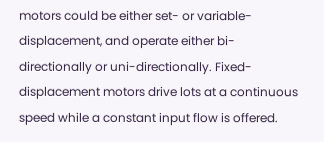motors could be either set- or variable-displacement, and operate either bi-directionally or uni-directionally. Fixed-displacement motors drive lots at a continuous speed while a constant input flow is offered.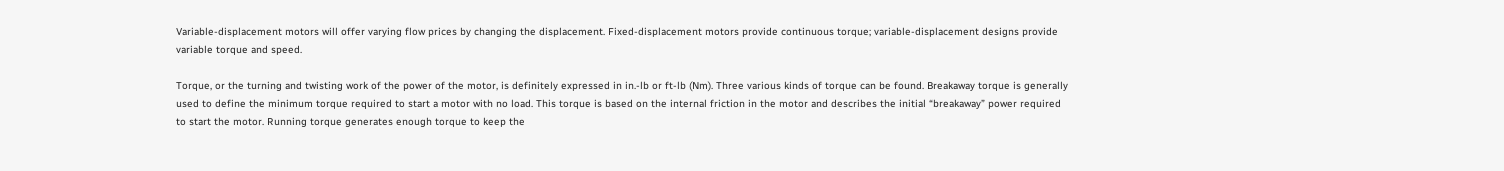Variable-displacement motors will offer varying flow prices by changing the displacement. Fixed-displacement motors provide continuous torque; variable-displacement designs provide variable torque and speed.

Torque, or the turning and twisting work of the power of the motor, is definitely expressed in in.-lb or ft-lb (Nm). Three various kinds of torque can be found. Breakaway torque is generally used to define the minimum torque required to start a motor with no load. This torque is based on the internal friction in the motor and describes the initial “breakaway” power required to start the motor. Running torque generates enough torque to keep the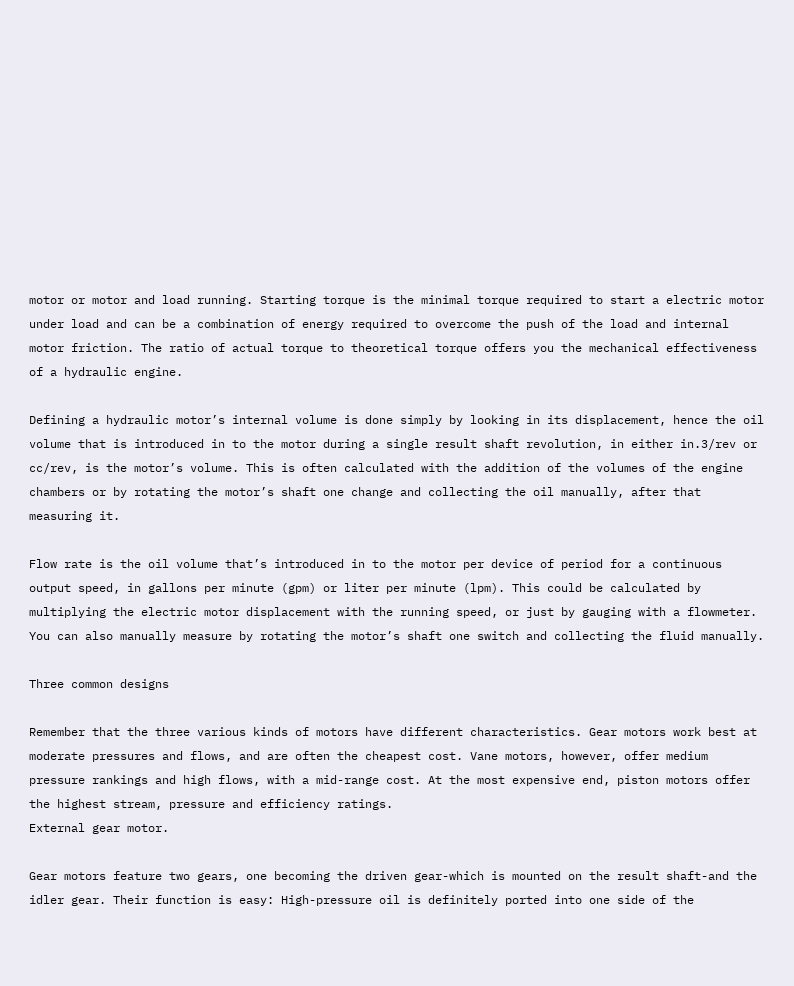motor or motor and load running. Starting torque is the minimal torque required to start a electric motor under load and can be a combination of energy required to overcome the push of the load and internal motor friction. The ratio of actual torque to theoretical torque offers you the mechanical effectiveness of a hydraulic engine.

Defining a hydraulic motor’s internal volume is done simply by looking in its displacement, hence the oil volume that is introduced in to the motor during a single result shaft revolution, in either in.3/rev or cc/rev, is the motor’s volume. This is often calculated with the addition of the volumes of the engine chambers or by rotating the motor’s shaft one change and collecting the oil manually, after that measuring it.

Flow rate is the oil volume that’s introduced in to the motor per device of period for a continuous output speed, in gallons per minute (gpm) or liter per minute (lpm). This could be calculated by multiplying the electric motor displacement with the running speed, or just by gauging with a flowmeter. You can also manually measure by rotating the motor’s shaft one switch and collecting the fluid manually.

Three common designs

Remember that the three various kinds of motors have different characteristics. Gear motors work best at moderate pressures and flows, and are often the cheapest cost. Vane motors, however, offer medium pressure rankings and high flows, with a mid-range cost. At the most expensive end, piston motors offer the highest stream, pressure and efficiency ratings.
External gear motor.

Gear motors feature two gears, one becoming the driven gear-which is mounted on the result shaft-and the idler gear. Their function is easy: High-pressure oil is definitely ported into one side of the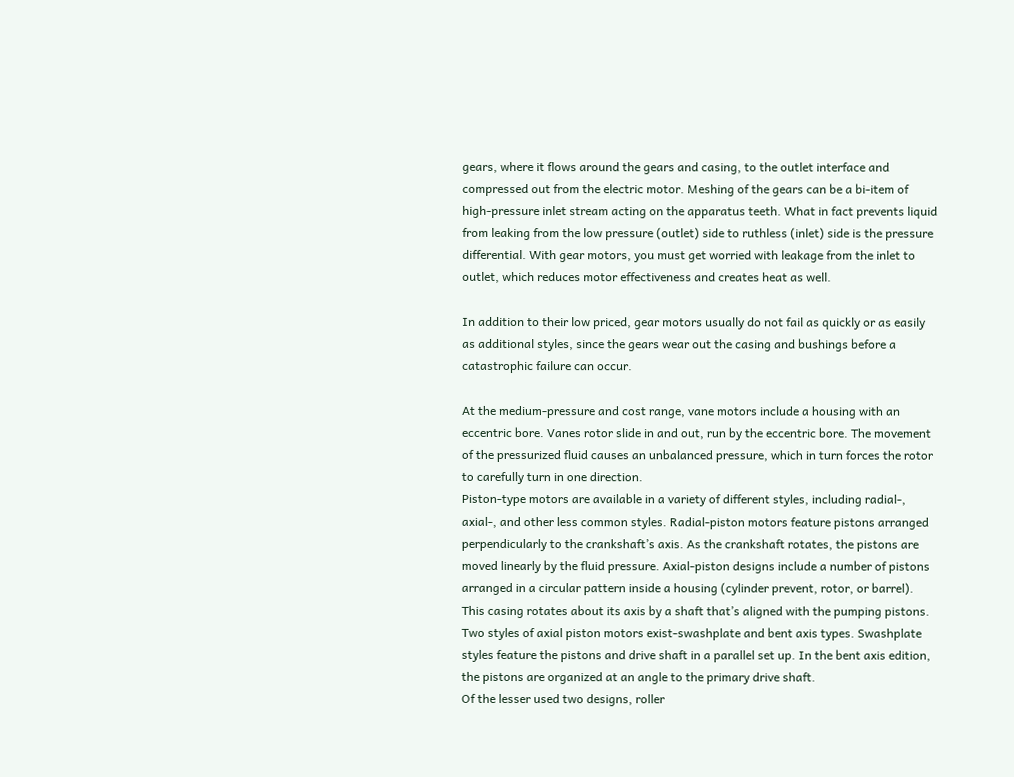gears, where it flows around the gears and casing, to the outlet interface and compressed out from the electric motor. Meshing of the gears can be a bi-item of high-pressure inlet stream acting on the apparatus teeth. What in fact prevents liquid from leaking from the low pressure (outlet) side to ruthless (inlet) side is the pressure differential. With gear motors, you must get worried with leakage from the inlet to outlet, which reduces motor effectiveness and creates heat as well.

In addition to their low priced, gear motors usually do not fail as quickly or as easily as additional styles, since the gears wear out the casing and bushings before a catastrophic failure can occur.

At the medium-pressure and cost range, vane motors include a housing with an eccentric bore. Vanes rotor slide in and out, run by the eccentric bore. The movement of the pressurized fluid causes an unbalanced pressure, which in turn forces the rotor to carefully turn in one direction.
Piston-type motors are available in a variety of different styles, including radial-, axial-, and other less common styles. Radial-piston motors feature pistons arranged perpendicularly to the crankshaft’s axis. As the crankshaft rotates, the pistons are moved linearly by the fluid pressure. Axial-piston designs include a number of pistons arranged in a circular pattern inside a housing (cylinder prevent, rotor, or barrel). This casing rotates about its axis by a shaft that’s aligned with the pumping pistons. Two styles of axial piston motors exist-swashplate and bent axis types. Swashplate styles feature the pistons and drive shaft in a parallel set up. In the bent axis edition, the pistons are organized at an angle to the primary drive shaft.
Of the lesser used two designs, roller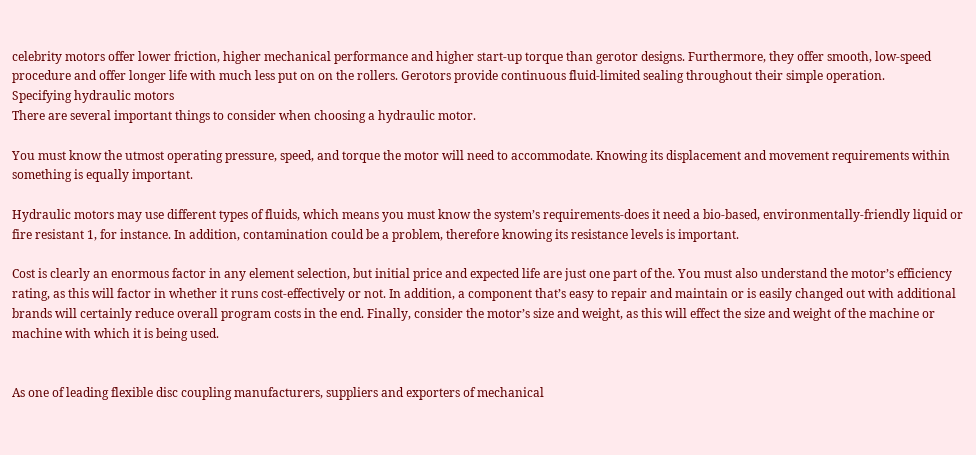celebrity motors offer lower friction, higher mechanical performance and higher start-up torque than gerotor designs. Furthermore, they offer smooth, low-speed procedure and offer longer life with much less put on on the rollers. Gerotors provide continuous fluid-limited sealing throughout their simple operation.
Specifying hydraulic motors
There are several important things to consider when choosing a hydraulic motor.

You must know the utmost operating pressure, speed, and torque the motor will need to accommodate. Knowing its displacement and movement requirements within something is equally important.

Hydraulic motors may use different types of fluids, which means you must know the system’s requirements-does it need a bio-based, environmentally-friendly liquid or fire resistant 1, for instance. In addition, contamination could be a problem, therefore knowing its resistance levels is important.

Cost is clearly an enormous factor in any element selection, but initial price and expected life are just one part of the. You must also understand the motor’s efficiency rating, as this will factor in whether it runs cost-effectively or not. In addition, a component that’s easy to repair and maintain or is easily changed out with additional brands will certainly reduce overall program costs in the end. Finally, consider the motor’s size and weight, as this will effect the size and weight of the machine or machine with which it is being used.


As one of leading flexible disc coupling manufacturers, suppliers and exporters of mechanical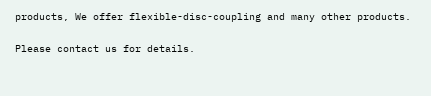products, We offer flexible-disc-coupling and many other products.

Please contact us for details.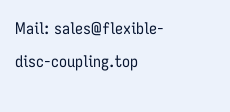Mail: sales@flexible-disc-coupling.top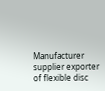Manufacturer supplier exporter of flexible disc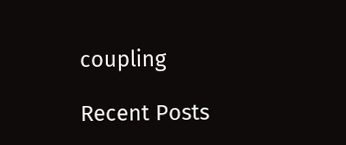coupling

Recent Posts